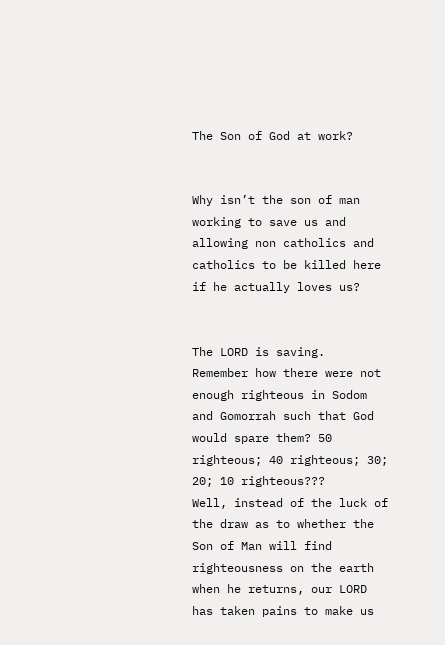The Son of God at work?


Why isn’t the son of man working to save us and allowing non catholics and catholics to be killed here if he actually loves us?


The LORD is saving.
Remember how there were not enough righteous in Sodom and Gomorrah such that God would spare them? 50 righteous; 40 righteous; 30; 20; 10 righteous???
Well, instead of the luck of the draw as to whether the Son of Man will find righteousness on the earth when he returns, our LORD has taken pains to make us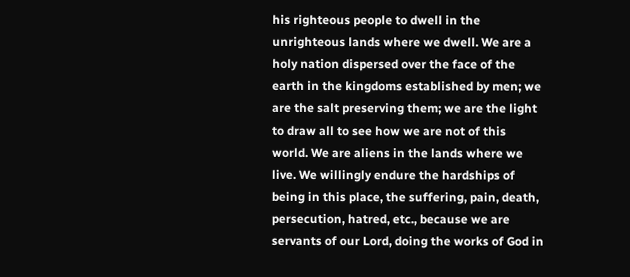his righteous people to dwell in the unrighteous lands where we dwell. We are a holy nation dispersed over the face of the earth in the kingdoms established by men; we are the salt preserving them; we are the light to draw all to see how we are not of this world. We are aliens in the lands where we live. We willingly endure the hardships of being in this place, the suffering, pain, death, persecution, hatred, etc., because we are servants of our Lord, doing the works of God in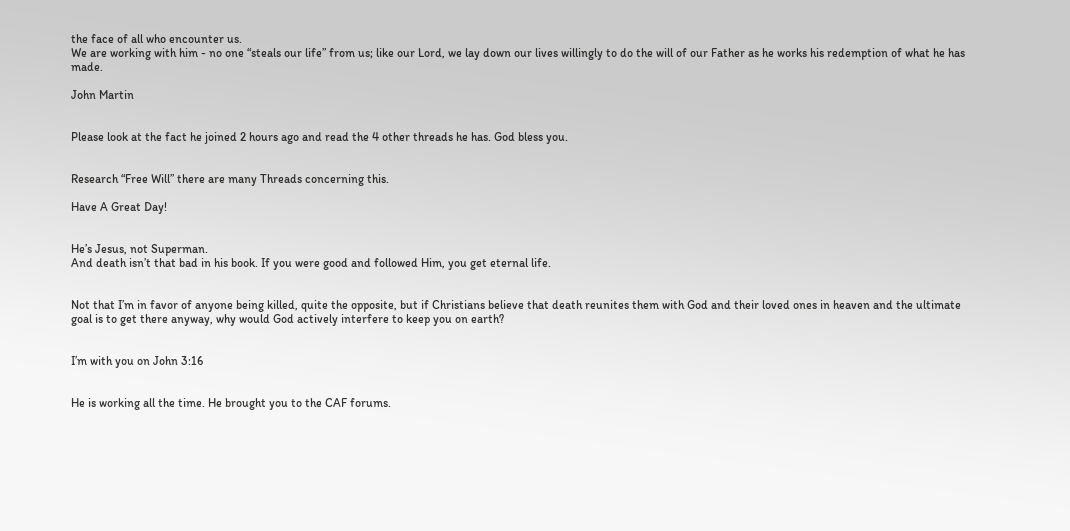the face of all who encounter us.
We are working with him - no one “steals our life” from us; like our Lord, we lay down our lives willingly to do the will of our Father as he works his redemption of what he has made.

John Martin


Please look at the fact he joined 2 hours ago and read the 4 other threads he has. God bless you.


Research “Free Will” there are many Threads concerning this.

Have A Great Day!


He’s Jesus, not Superman.
And death isn’t that bad in his book. If you were good and followed Him, you get eternal life.


Not that I’m in favor of anyone being killed, quite the opposite, but if Christians believe that death reunites them with God and their loved ones in heaven and the ultimate goal is to get there anyway, why would God actively interfere to keep you on earth?


I’m with you on John 3:16


He is working all the time. He brought you to the CAF forums.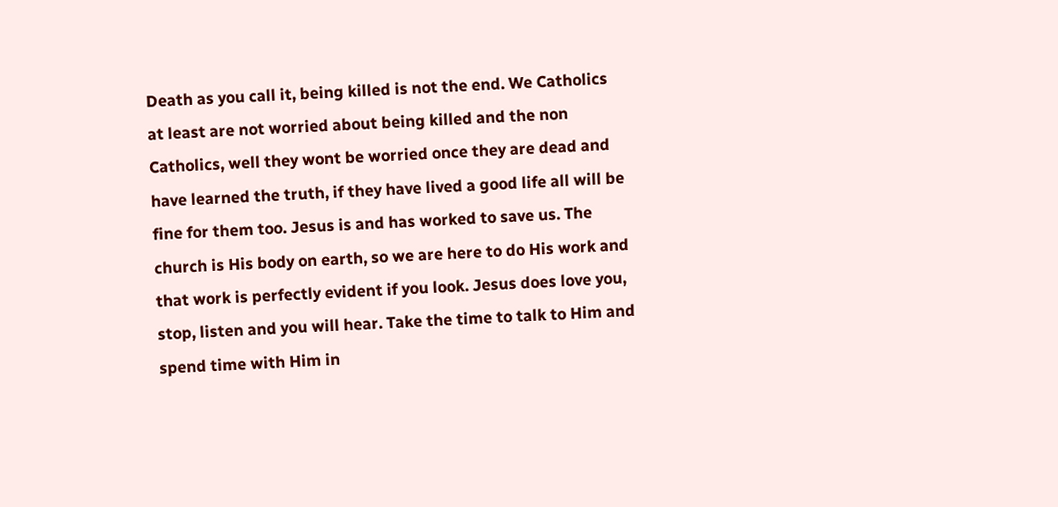Death as you call it, being killed is not the end. We Catholics at least are not worried about being killed and the non Catholics, well they wont be worried once they are dead and have learned the truth, if they have lived a good life all will be fine for them too. Jesus is and has worked to save us. The church is His body on earth, so we are here to do His work and that work is perfectly evident if you look. Jesus does love you, stop, listen and you will hear. Take the time to talk to Him and spend time with Him in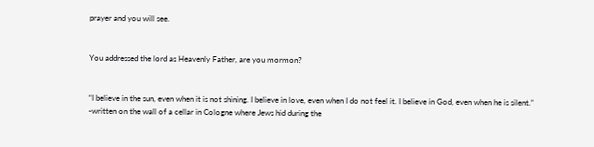prayer and you will see.


You addressed the lord as Heavenly Father, are you mormon?


“I believe in the sun, even when it is not shining. I believe in love, even when I do not feel it. I believe in God, even when he is silent.”
-written on the wall of a cellar in Cologne where Jews hid during the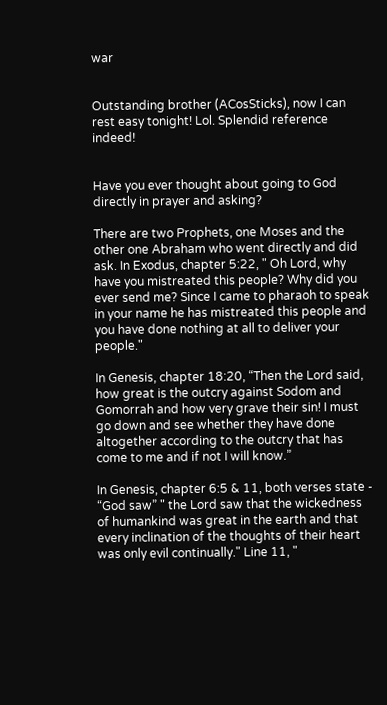war


Outstanding brother (ACosSticks), now I can rest easy tonight! Lol. Splendid reference indeed!


Have you ever thought about going to God directly in prayer and asking?

There are two Prophets, one Moses and the other one Abraham who went directly and did ask. In Exodus, chapter 5:22, " Oh Lord, why have you mistreated this people? Why did you ever send me? Since I came to pharaoh to speak in your name he has mistreated this people and you have done nothing at all to deliver your people."

In Genesis, chapter 18:20, “Then the Lord said, how great is the outcry against Sodom and Gomorrah and how very grave their sin! I must go down and see whether they have done altogether according to the outcry that has come to me and if not I will know.”

In Genesis, chapter 6:5 & 11, both verses state - “God saw” " the Lord saw that the wickedness of humankind was great in the earth and that every inclination of the thoughts of their heart was only evil continually." Line 11, "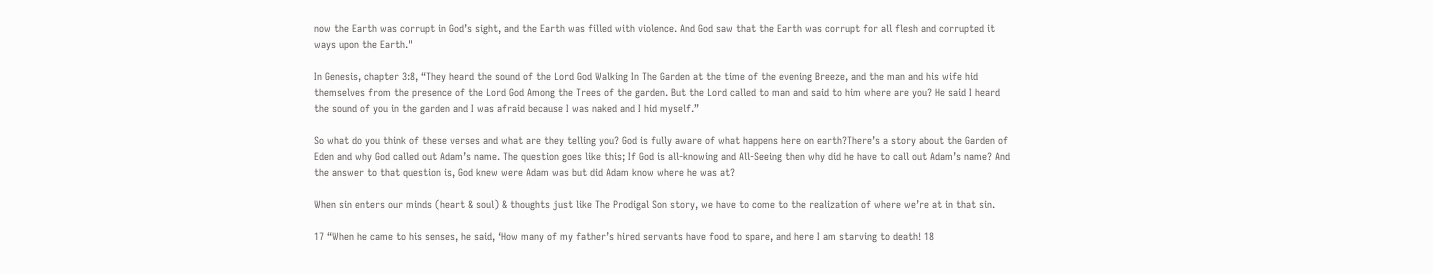now the Earth was corrupt in God’s sight, and the Earth was filled with violence. And God saw that the Earth was corrupt for all flesh and corrupted it ways upon the Earth."

In Genesis, chapter 3:8, “They heard the sound of the Lord God Walking In The Garden at the time of the evening Breeze, and the man and his wife hid themselves from the presence of the Lord God Among the Trees of the garden. But the Lord called to man and said to him where are you? He said I heard the sound of you in the garden and I was afraid because I was naked and I hid myself.”

So what do you think of these verses and what are they telling you? God is fully aware of what happens here on earth?There’s a story about the Garden of Eden and why God called out Adam’s name. The question goes like this; If God is all-knowing and All-Seeing then why did he have to call out Adam’s name? And the answer to that question is, God knew were Adam was but did Adam know where he was at?

When sin enters our minds (heart & soul) & thoughts just like The Prodigal Son story, we have to come to the realization of where we’re at in that sin.

17 “When he came to his senses, he said, ‘How many of my father’s hired servants have food to spare, and here I am starving to death! 18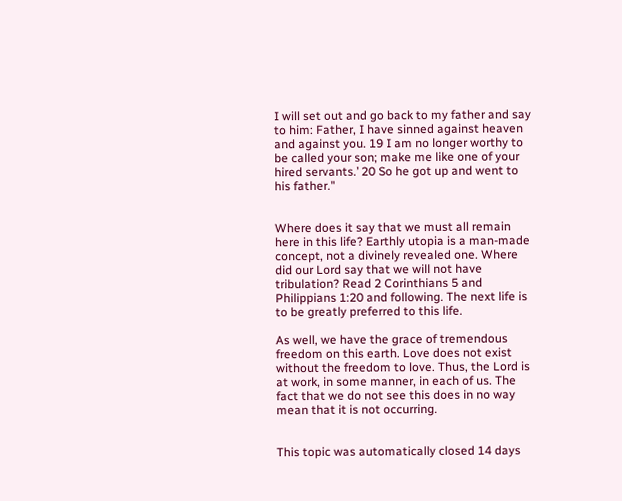I will set out and go back to my father and say to him: Father, I have sinned against heaven and against you. 19 I am no longer worthy to be called your son; make me like one of your hired servants.’ 20 So he got up and went to his father."


Where does it say that we must all remain here in this life? Earthly utopia is a man-made concept, not a divinely revealed one. Where did our Lord say that we will not have tribulation? Read 2 Corinthians 5 and Philippians 1:20 and following. The next life is to be greatly preferred to this life.

As well, we have the grace of tremendous freedom on this earth. Love does not exist without the freedom to love. Thus, the Lord is at work, in some manner, in each of us. The fact that we do not see this does in no way mean that it is not occurring.


This topic was automatically closed 14 days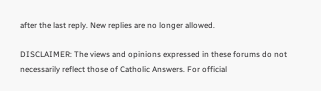after the last reply. New replies are no longer allowed.

DISCLAIMER: The views and opinions expressed in these forums do not necessarily reflect those of Catholic Answers. For official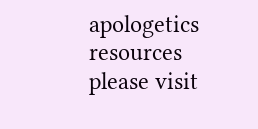apologetics resources please visit